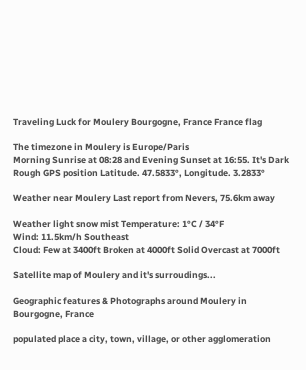Traveling Luck for Moulery Bourgogne, France France flag

The timezone in Moulery is Europe/Paris
Morning Sunrise at 08:28 and Evening Sunset at 16:55. It's Dark
Rough GPS position Latitude. 47.5833°, Longitude. 3.2833°

Weather near Moulery Last report from Nevers, 75.6km away

Weather light snow mist Temperature: 1°C / 34°F
Wind: 11.5km/h Southeast
Cloud: Few at 3400ft Broken at 4000ft Solid Overcast at 7000ft

Satellite map of Moulery and it's surroudings...

Geographic features & Photographs around Moulery in Bourgogne, France

populated place a city, town, village, or other agglomeration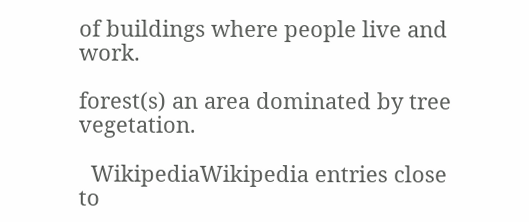of buildings where people live and work.

forest(s) an area dominated by tree vegetation.

  WikipediaWikipedia entries close to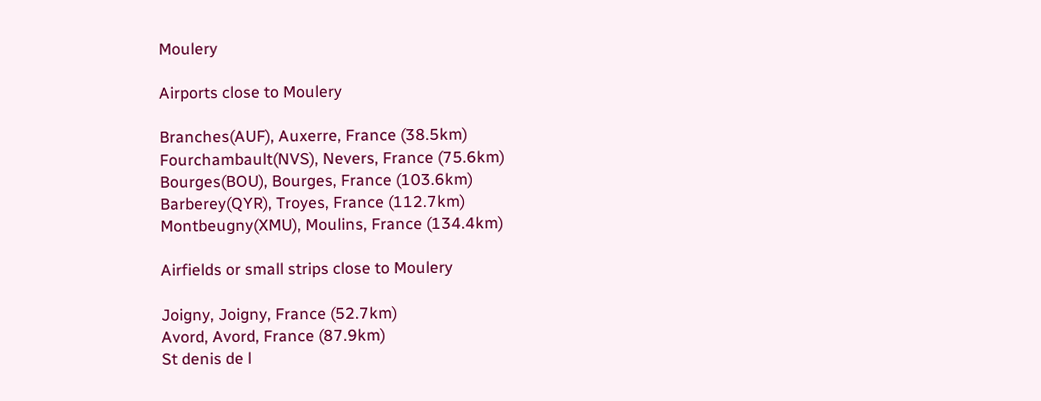Moulery

Airports close to Moulery

Branches(AUF), Auxerre, France (38.5km)
Fourchambault(NVS), Nevers, France (75.6km)
Bourges(BOU), Bourges, France (103.6km)
Barberey(QYR), Troyes, France (112.7km)
Montbeugny(XMU), Moulins, France (134.4km)

Airfields or small strips close to Moulery

Joigny, Joigny, France (52.7km)
Avord, Avord, France (87.9km)
St denis de l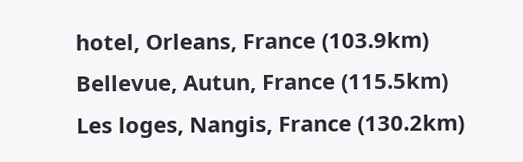hotel, Orleans, France (103.9km)
Bellevue, Autun, France (115.5km)
Les loges, Nangis, France (130.2km)